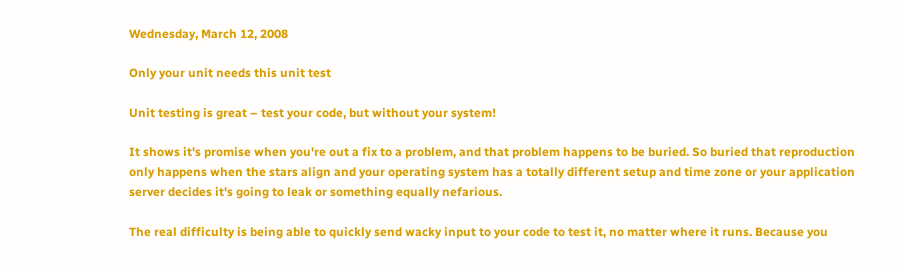Wednesday, March 12, 2008

Only your unit needs this unit test

Unit testing is great – test your code, but without your system!

It shows it's promise when you're out a fix to a problem, and that problem happens to be buried. So buried that reproduction only happens when the stars align and your operating system has a totally different setup and time zone or your application server decides it's going to leak or something equally nefarious.

The real difficulty is being able to quickly send wacky input to your code to test it, no matter where it runs. Because you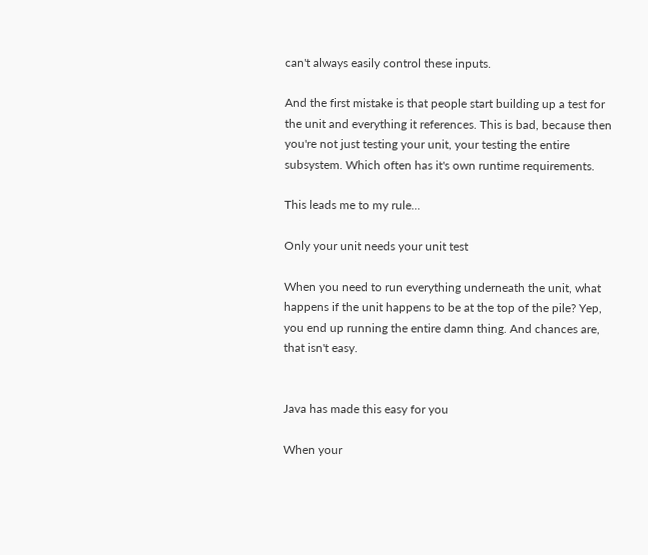can't always easily control these inputs.

And the first mistake is that people start building up a test for the unit and everything it references. This is bad, because then you're not just testing your unit, your testing the entire subsystem. Which often has it's own runtime requirements.

This leads me to my rule...

Only your unit needs your unit test

When you need to run everything underneath the unit, what happens if the unit happens to be at the top of the pile? Yep, you end up running the entire damn thing. And chances are, that isn't easy.


Java has made this easy for you

When your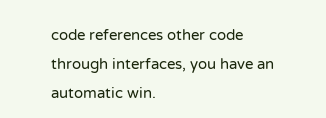code references other code through interfaces, you have an automatic win.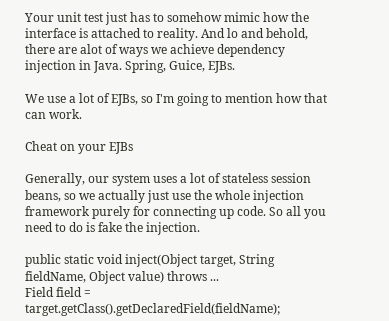Your unit test just has to somehow mimic how the interface is attached to reality. And lo and behold, there are alot of ways we achieve dependency injection in Java. Spring, Guice, EJBs.

We use a lot of EJBs, so I'm going to mention how that can work.

Cheat on your EJBs

Generally, our system uses a lot of stateless session beans, so we actually just use the whole injection framework purely for connecting up code. So all you need to do is fake the injection.

public static void inject(Object target, String fieldName, Object value) throws ...
Field field = target.getClass().getDeclaredField(fieldName);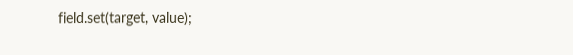field.set(target, value);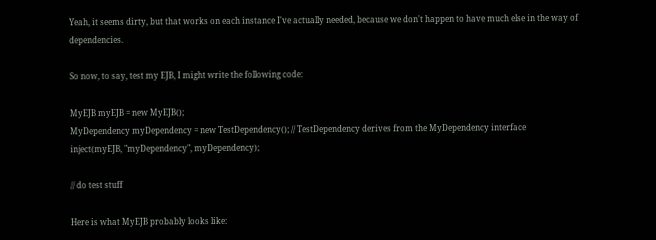Yeah, it seems dirty, but that works on each instance I've actually needed, because we don't happen to have much else in the way of dependencies.

So now, to say, test my EJB, I might write the following code:

MyEJB myEJB = new MyEJB();
MyDependency myDependency = new TestDependency(); // TestDependency derives from the MyDependency interface
inject(myEJB, "myDependency", myDependency);

// do test stuff

Here is what MyEJB probably looks like: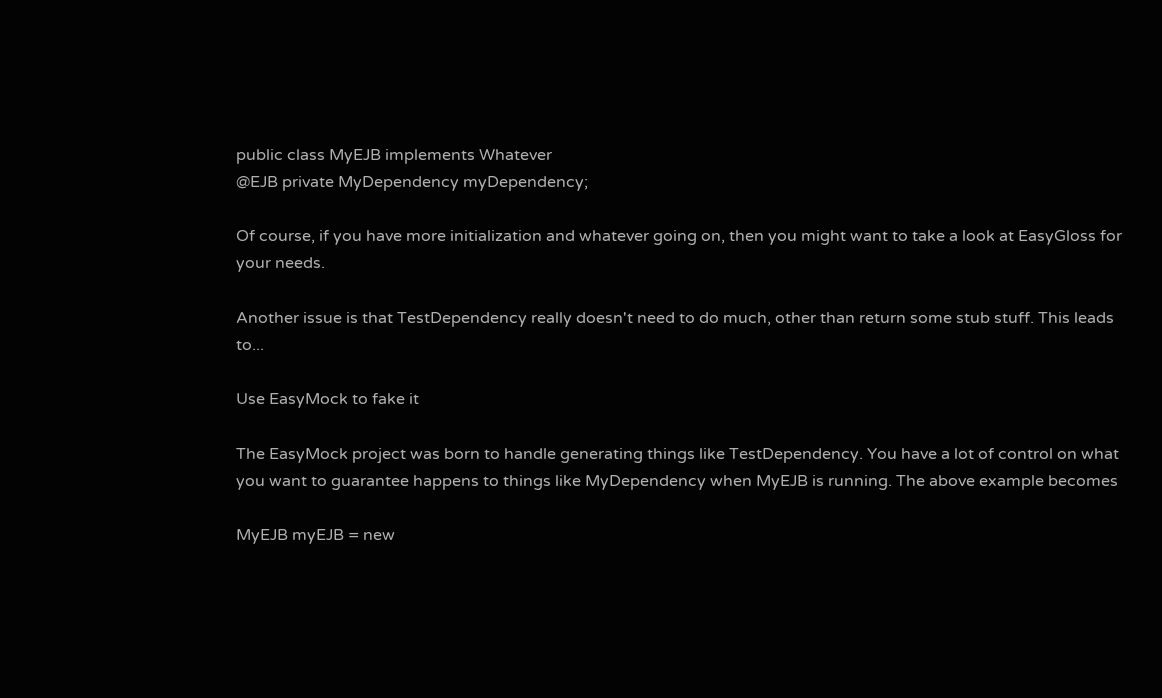public class MyEJB implements Whatever
@EJB private MyDependency myDependency;

Of course, if you have more initialization and whatever going on, then you might want to take a look at EasyGloss for your needs.

Another issue is that TestDependency really doesn't need to do much, other than return some stub stuff. This leads to...

Use EasyMock to fake it

The EasyMock project was born to handle generating things like TestDependency. You have a lot of control on what you want to guarantee happens to things like MyDependency when MyEJB is running. The above example becomes

MyEJB myEJB = new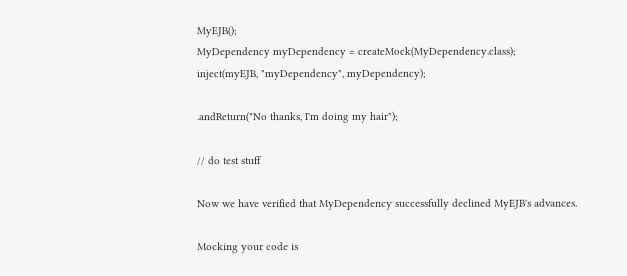MyEJB();
MyDependency myDependency = createMock(MyDependency.class);
inject(myEJB, "myDependency", myDependency);

.andReturn("No thanks, I'm doing my hair");

// do test stuff

Now we have verified that MyDependency successfully declined MyEJB's advances.

Mocking your code is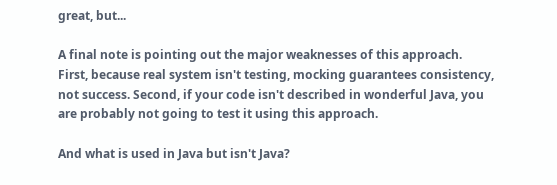great, but...

A final note is pointing out the major weaknesses of this approach. First, because real system isn't testing, mocking guarantees consistency, not success. Second, if your code isn't described in wonderful Java, you are probably not going to test it using this approach.

And what is used in Java but isn't Java?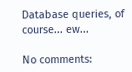Database queries, of course... ew...

No comments: